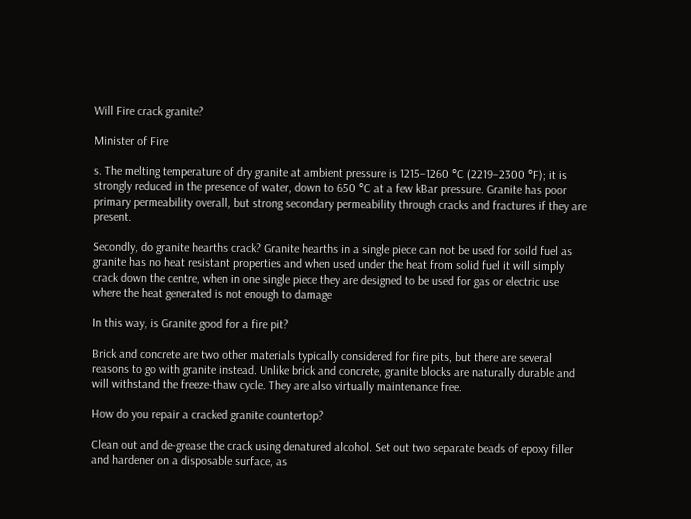Will Fire crack granite?

Minister of Fire

s. The melting temperature of dry granite at ambient pressure is 1215–1260 °C (2219–2300 °F); it is strongly reduced in the presence of water, down to 650 °C at a few kBar pressure. Granite has poor primary permeability overall, but strong secondary permeability through cracks and fractures if they are present.

Secondly, do granite hearths crack? Granite hearths in a single piece can not be used for soild fuel as granite has no heat resistant properties and when used under the heat from solid fuel it will simply crack down the centre, when in one single piece they are designed to be used for gas or electric use where the heat generated is not enough to damage

In this way, is Granite good for a fire pit?

Brick and concrete are two other materials typically considered for fire pits, but there are several reasons to go with granite instead. Unlike brick and concrete, granite blocks are naturally durable and will withstand the freeze-thaw cycle. They are also virtually maintenance free.

How do you repair a cracked granite countertop?

Clean out and de-grease the crack using denatured alcohol. Set out two separate beads of epoxy filler and hardener on a disposable surface, as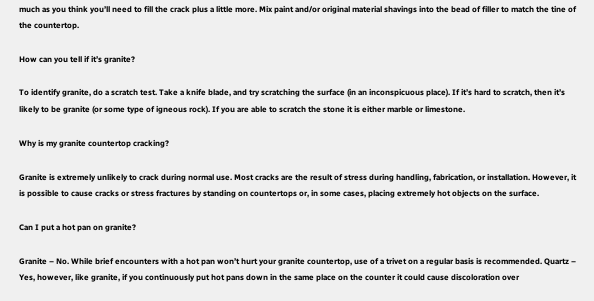much as you think you’ll need to fill the crack plus a little more. Mix paint and/or original material shavings into the bead of filler to match the tine of the countertop.

How can you tell if it’s granite?

To identify granite, do a scratch test. Take a knife blade, and try scratching the surface (in an inconspicuous place). If it’s hard to scratch, then it’s likely to be granite (or some type of igneous rock). If you are able to scratch the stone it is either marble or limestone.

Why is my granite countertop cracking?

Granite is extremely unlikely to crack during normal use. Most cracks are the result of stress during handling, fabrication, or installation. However, it is possible to cause cracks or stress fractures by standing on countertops or, in some cases, placing extremely hot objects on the surface.

Can I put a hot pan on granite?

Granite – No. While brief encounters with a hot pan won’t hurt your granite countertop, use of a trivet on a regular basis is recommended. Quartz – Yes, however, like granite, if you continuously put hot pans down in the same place on the counter it could cause discoloration over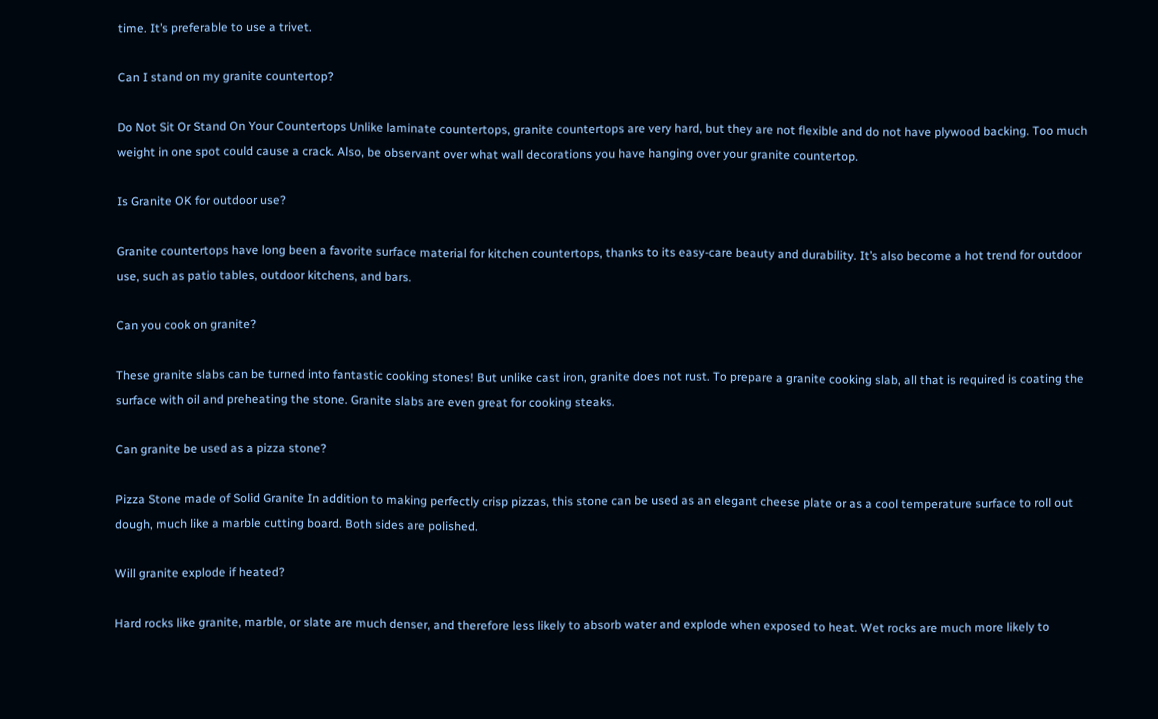time. It’s preferable to use a trivet.

Can I stand on my granite countertop?

Do Not Sit Or Stand On Your Countertops Unlike laminate countertops, granite countertops are very hard, but they are not flexible and do not have plywood backing. Too much weight in one spot could cause a crack. Also, be observant over what wall decorations you have hanging over your granite countertop.

Is Granite OK for outdoor use?

Granite countertops have long been a favorite surface material for kitchen countertops, thanks to its easy-care beauty and durability. It’s also become a hot trend for outdoor use, such as patio tables, outdoor kitchens, and bars.

Can you cook on granite?

These granite slabs can be turned into fantastic cooking stones! But unlike cast iron, granite does not rust. To prepare a granite cooking slab, all that is required is coating the surface with oil and preheating the stone. Granite slabs are even great for cooking steaks.

Can granite be used as a pizza stone?

Pizza Stone made of Solid Granite In addition to making perfectly crisp pizzas, this stone can be used as an elegant cheese plate or as a cool temperature surface to roll out dough, much like a marble cutting board. Both sides are polished.

Will granite explode if heated?

Hard rocks like granite, marble, or slate are much denser, and therefore less likely to absorb water and explode when exposed to heat. Wet rocks are much more likely to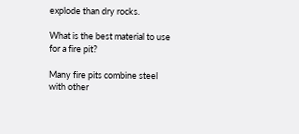explode than dry rocks.

What is the best material to use for a fire pit?

Many fire pits combine steel with other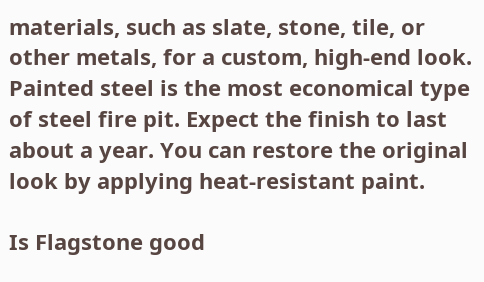materials, such as slate, stone, tile, or other metals, for a custom, high-end look. Painted steel is the most economical type of steel fire pit. Expect the finish to last about a year. You can restore the original look by applying heat-resistant paint.

Is Flagstone good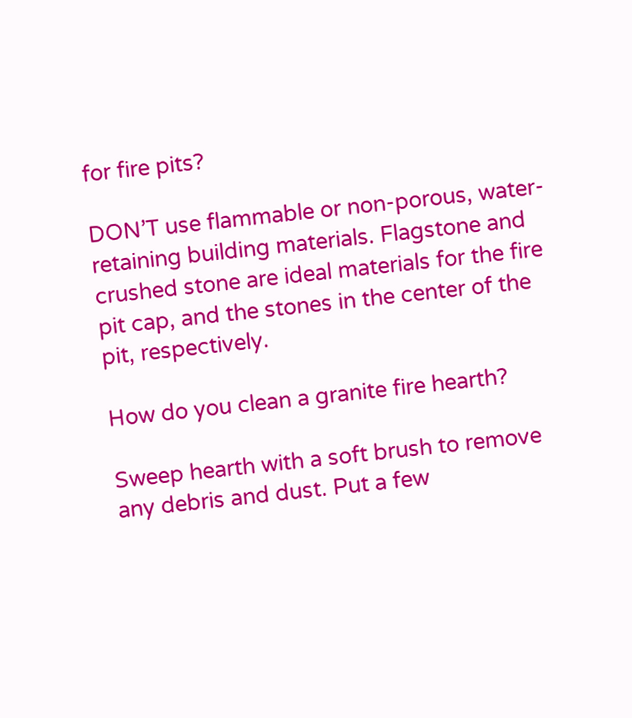for fire pits?

DON’T use flammable or non-porous, water-retaining building materials. Flagstone and crushed stone are ideal materials for the fire pit cap, and the stones in the center of the pit, respectively.

How do you clean a granite fire hearth?

Sweep hearth with a soft brush to remove any debris and dust. Put a few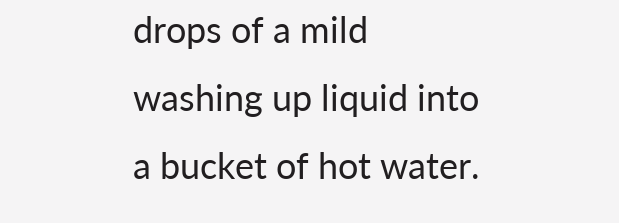drops of a mild washing up liquid into a bucket of hot water.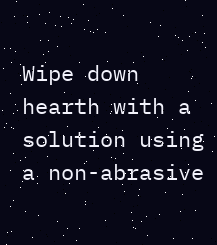Wipe down hearth with a solution using a non-abrasive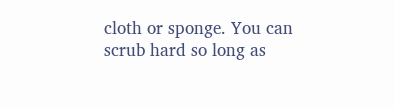cloth or sponge. You can scrub hard so long as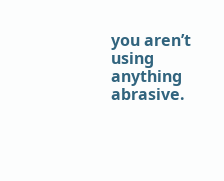you aren’t using anything abrasive.